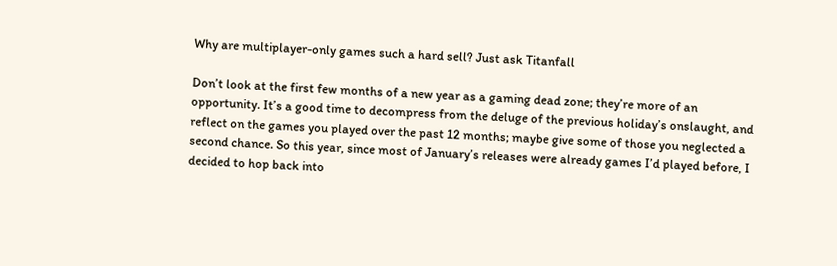Why are multiplayer-only games such a hard sell? Just ask Titanfall

Don’t look at the first few months of a new year as a gaming dead zone; they’re more of an opportunity. It’s a good time to decompress from the deluge of the previous holiday’s onslaught, and reflect on the games you played over the past 12 months; maybe give some of those you neglected a second chance. So this year, since most of January’s releases were already games I’d played before, I decided to hop back into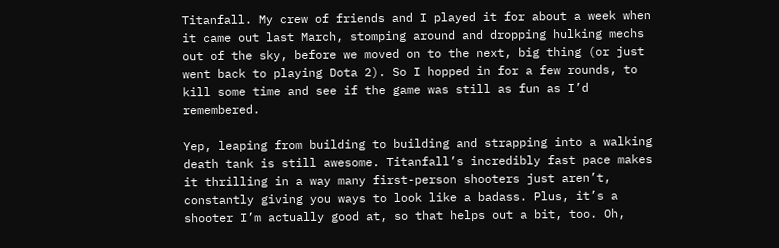Titanfall. My crew of friends and I played it for about a week when it came out last March, stomping around and dropping hulking mechs out of the sky, before we moved on to the next, big thing (or just went back to playing Dota 2). So I hopped in for a few rounds, to kill some time and see if the game was still as fun as I’d remembered.

Yep, leaping from building to building and strapping into a walking death tank is still awesome. Titanfall’s incredibly fast pace makes it thrilling in a way many first-person shooters just aren’t, constantly giving you ways to look like a badass. Plus, it’s a shooter I’m actually good at, so that helps out a bit, too. Oh,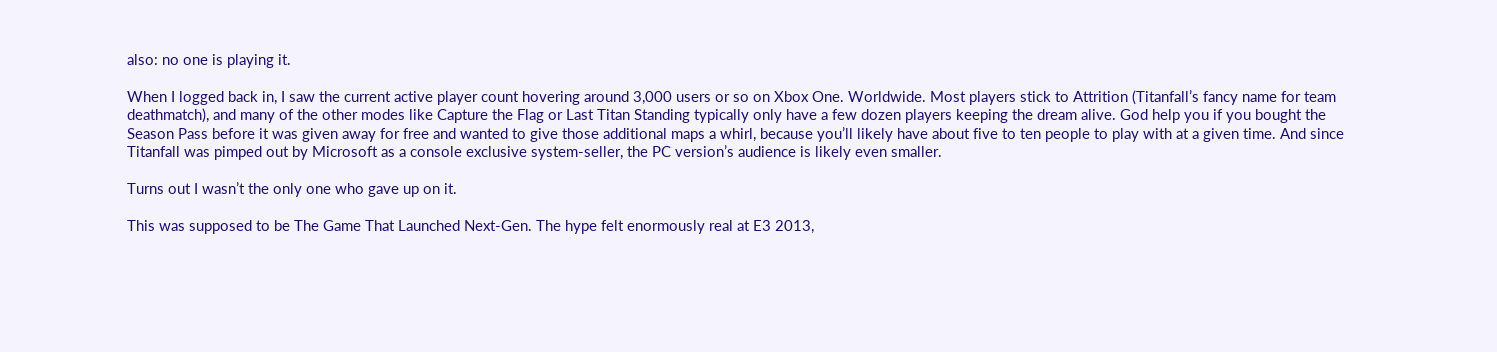also: no one is playing it.

When I logged back in, I saw the current active player count hovering around 3,000 users or so on Xbox One. Worldwide. Most players stick to Attrition (Titanfall’s fancy name for team deathmatch), and many of the other modes like Capture the Flag or Last Titan Standing typically only have a few dozen players keeping the dream alive. God help you if you bought the Season Pass before it was given away for free and wanted to give those additional maps a whirl, because you’ll likely have about five to ten people to play with at a given time. And since Titanfall was pimped out by Microsoft as a console exclusive system-seller, the PC version’s audience is likely even smaller.

Turns out I wasn’t the only one who gave up on it.

This was supposed to be The Game That Launched Next-Gen. The hype felt enormously real at E3 2013,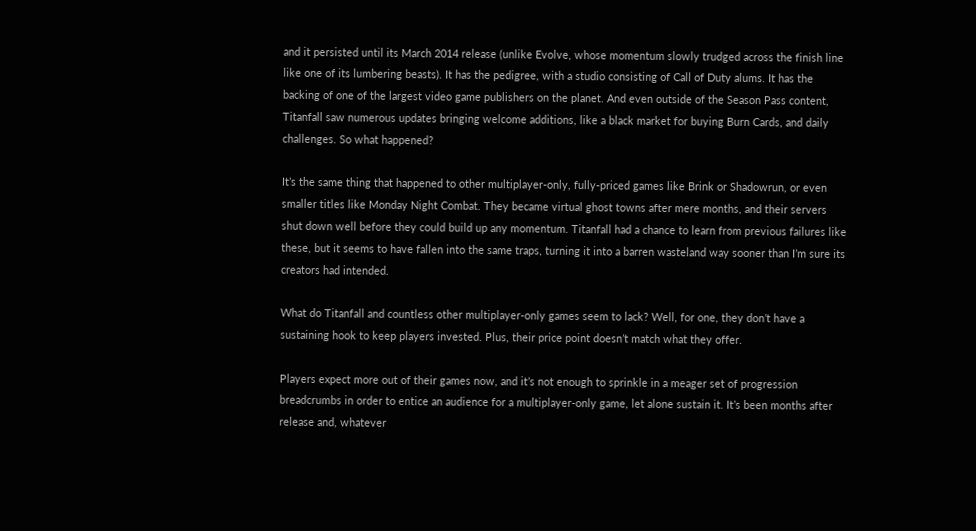and it persisted until its March 2014 release (unlike Evolve, whose momentum slowly trudged across the finish line like one of its lumbering beasts). It has the pedigree, with a studio consisting of Call of Duty alums. It has the backing of one of the largest video game publishers on the planet. And even outside of the Season Pass content, Titanfall saw numerous updates bringing welcome additions, like a black market for buying Burn Cards, and daily challenges. So what happened?

It’s the same thing that happened to other multiplayer-only, fully-priced games like Brink or Shadowrun, or even smaller titles like Monday Night Combat. They became virtual ghost towns after mere months, and their servers shut down well before they could build up any momentum. Titanfall had a chance to learn from previous failures like these, but it seems to have fallen into the same traps, turning it into a barren wasteland way sooner than I’m sure its creators had intended.

What do Titanfall and countless other multiplayer-only games seem to lack? Well, for one, they don’t have a sustaining hook to keep players invested. Plus, their price point doesn’t match what they offer.

Players expect more out of their games now, and it’s not enough to sprinkle in a meager set of progression breadcrumbs in order to entice an audience for a multiplayer-only game, let alone sustain it. It’s been months after release and, whatever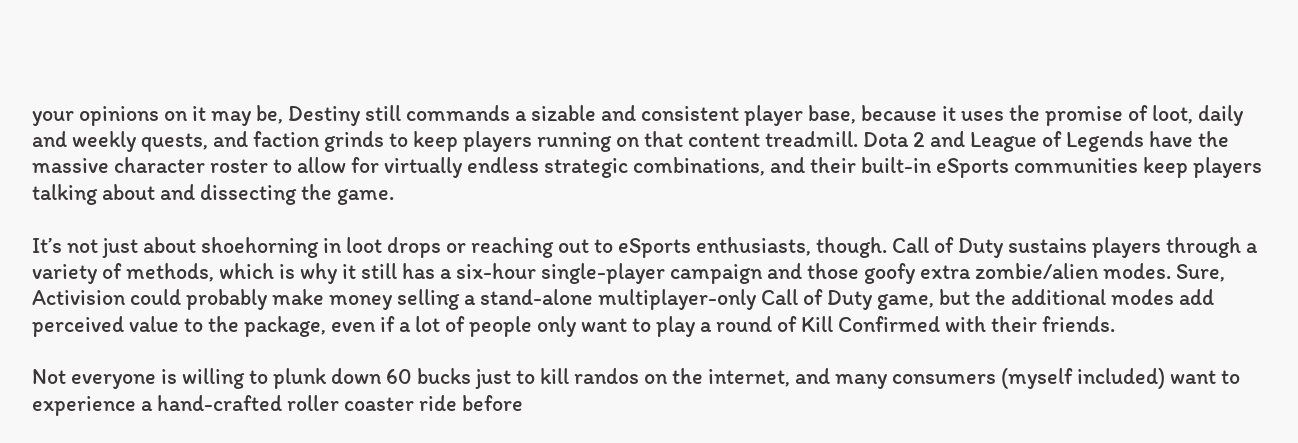your opinions on it may be, Destiny still commands a sizable and consistent player base, because it uses the promise of loot, daily and weekly quests, and faction grinds to keep players running on that content treadmill. Dota 2 and League of Legends have the massive character roster to allow for virtually endless strategic combinations, and their built-in eSports communities keep players talking about and dissecting the game.

It’s not just about shoehorning in loot drops or reaching out to eSports enthusiasts, though. Call of Duty sustains players through a variety of methods, which is why it still has a six-hour single-player campaign and those goofy extra zombie/alien modes. Sure, Activision could probably make money selling a stand-alone multiplayer-only Call of Duty game, but the additional modes add perceived value to the package, even if a lot of people only want to play a round of Kill Confirmed with their friends.

Not everyone is willing to plunk down 60 bucks just to kill randos on the internet, and many consumers (myself included) want to experience a hand-crafted roller coaster ride before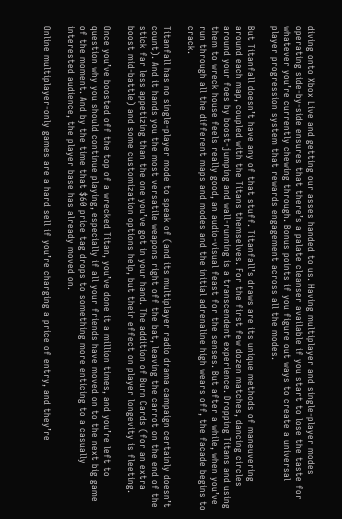diving onto Xbox Live and getting our asses handed to us. Having multiplayer and single-player modes operating side-by-side ensures that there’s a palate cleanser available if you start to lose the taste for whatever you’re currently chewing through. Bonus points if you figure out ways to create a universal player progression system that rewards engagement across all the modes.

But Titanfall doesn’t have any of that stuff. Titanfall’s draws are its unique methods of maneuvering around each map, coupled with the Titans themselves. For the first few dozen matches, dancing circles around your foes by boost-jumping and wall-running is a transcendent experience. Dropping Titans and using them to wreck house feels really good, an audio-visual feast for the senses. But after a while, when you’ve run through all the different maps and modes and the initial adrenaline high wears off, the facade begins to crack.

Titanfall has no single-player mode to speak of (and its multiplayer radio drama campaign certainly doesn’t count). And it hands you the most versatile weapons right off the bat, leaving the carrot on the end of the stick far less appetizing than the one you’ve got in your hand. The addition of Burn Cards (for an extra boost mid-battle) and some customization options help, but their effect on player longevity is fleeting.

Once you’ve boosted off the top of a wrecked Titan, you’ve done it a million times, and you’re left to question why you should continue playing, especially if all your friends have moved on to the next big game of the moment. And by the time that $60 price tag drops to something more enticing to a casually interested audience, the player base has already moved on.

Online multiplayer-only games are a hard sell if you’re charging a price of entry, and they’re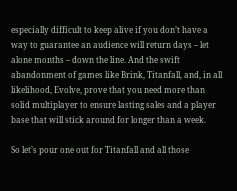especially difficult to keep alive if you don’t have a way to guarantee an audience will return days – let alone months – down the line. And the swift abandonment of games like Brink, Titanfall, and, in all likelihood, Evolve, prove that you need more than solid multiplayer to ensure lasting sales and a player base that will stick around for longer than a week.

So let’s pour one out for Titanfall and all those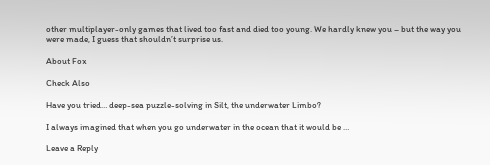other multiplayer-only games that lived too fast and died too young. We hardly knew you – but the way you were made, I guess that shouldn’t surprise us.

About Fox

Check Also

Have you tried… deep-sea puzzle-solving in Silt, the underwater Limbo?

I always imagined that when you go underwater in the ocean that it would be …

Leave a Reply